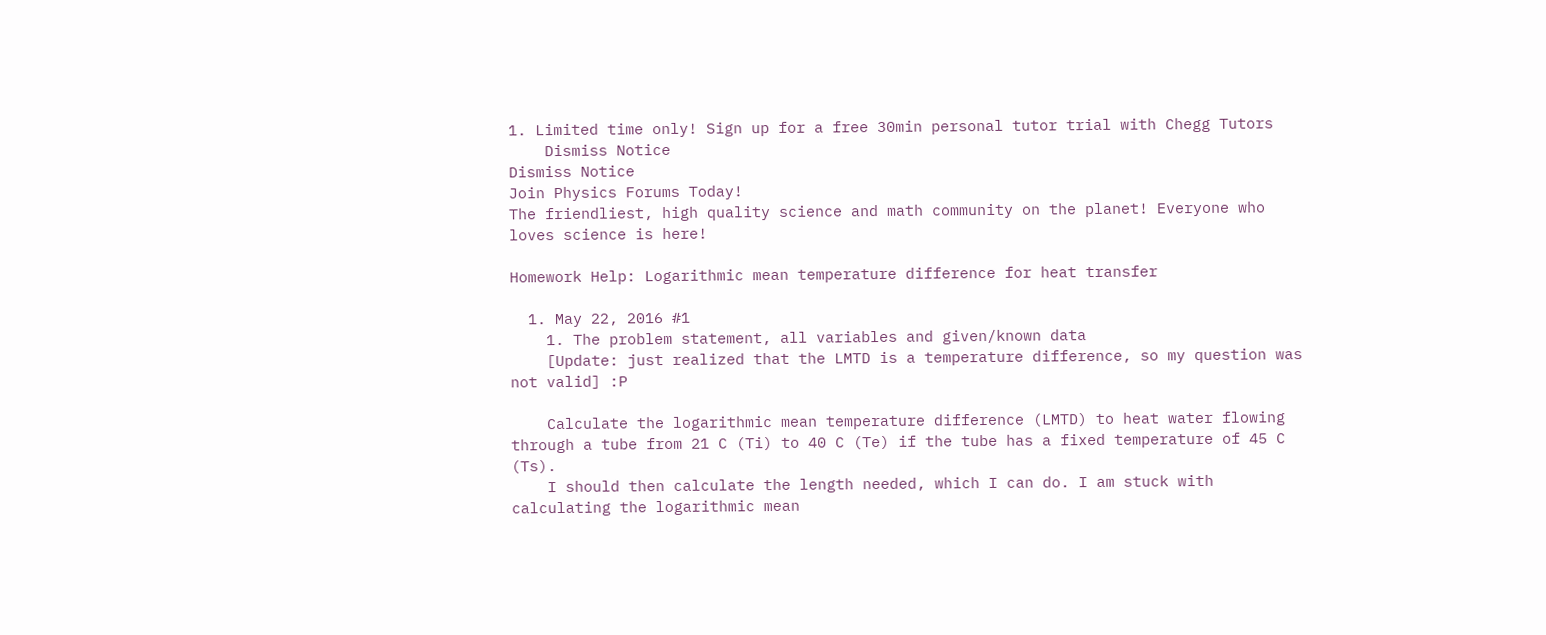1. Limited time only! Sign up for a free 30min personal tutor trial with Chegg Tutors
    Dismiss Notice
Dismiss Notice
Join Physics Forums Today!
The friendliest, high quality science and math community on the planet! Everyone who loves science is here!

Homework Help: Logarithmic mean temperature difference for heat transfer

  1. May 22, 2016 #1
    1. The problem statement, all variables and given/known data
    [Update: just realized that the LMTD is a temperature difference, so my question was not valid] :P

    Calculate the logarithmic mean temperature difference (LMTD) to heat water flowing through a tube from 21 C (Ti) to 40 C (Te) if the tube has a fixed temperature of 45 C (Ts).
    I should then calculate the length needed, which I can do. I am stuck with calculating the logarithmic mean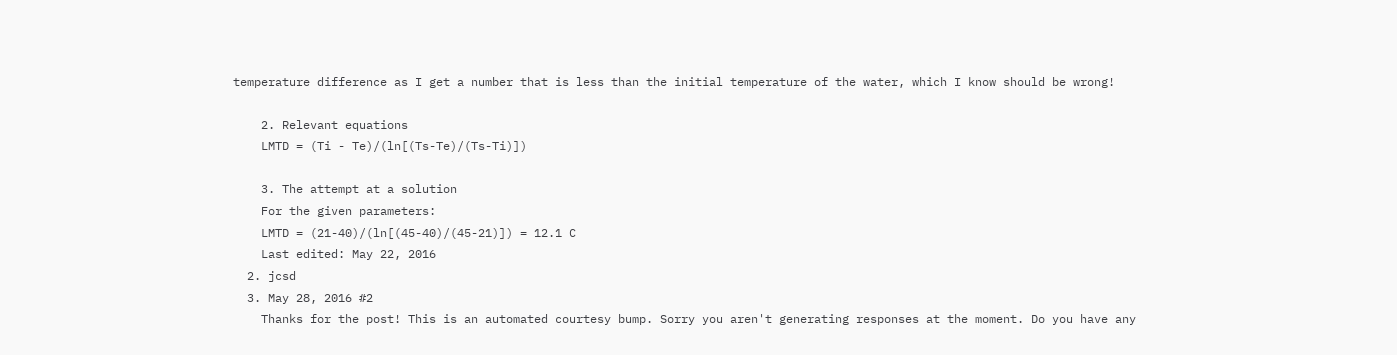temperature difference as I get a number that is less than the initial temperature of the water, which I know should be wrong!

    2. Relevant equations
    LMTD = (Ti - Te)/(ln[(Ts-Te)/(Ts-Ti)])

    3. The attempt at a solution
    For the given parameters:
    LMTD = (21-40)/(ln[(45-40)/(45-21)]) = 12.1 C
    Last edited: May 22, 2016
  2. jcsd
  3. May 28, 2016 #2
    Thanks for the post! This is an automated courtesy bump. Sorry you aren't generating responses at the moment. Do you have any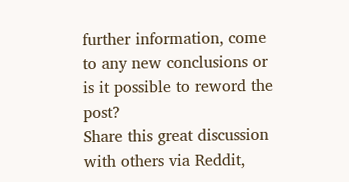further information, come to any new conclusions or is it possible to reword the post?
Share this great discussion with others via Reddit,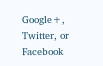Google+, Twitter, or Facebook